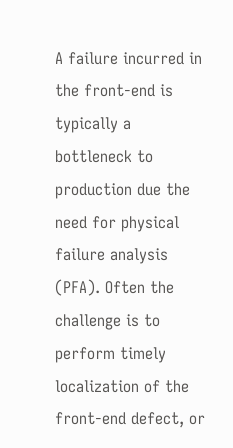A failure incurred in the front-end is typically a bottleneck to production due the need for physical failure analysis (PFA). Often the challenge is to perform timely localization of the front-end defect, or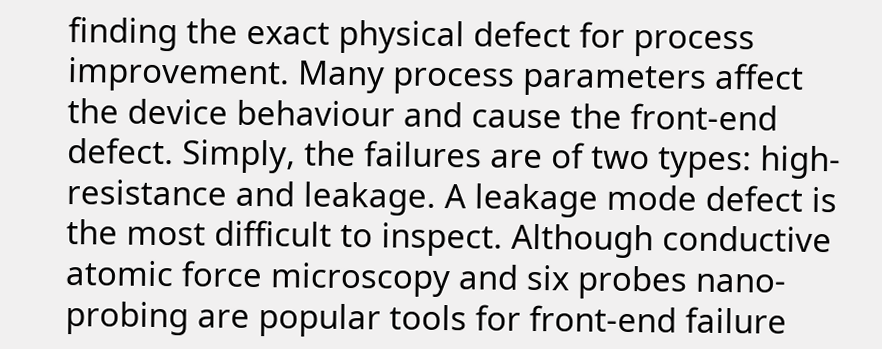finding the exact physical defect for process improvement. Many process parameters affect the device behaviour and cause the front-end defect. Simply, the failures are of two types: high-resistance and leakage. A leakage mode defect is the most difficult to inspect. Although conductive atomic force microscopy and six probes nano-probing are popular tools for front-end failure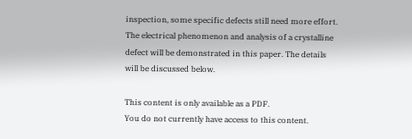inspection, some specific defects still need more effort. The electrical phenomenon and analysis of a crystalline defect will be demonstrated in this paper. The details will be discussed below.

This content is only available as a PDF.
You do not currently have access to this content.